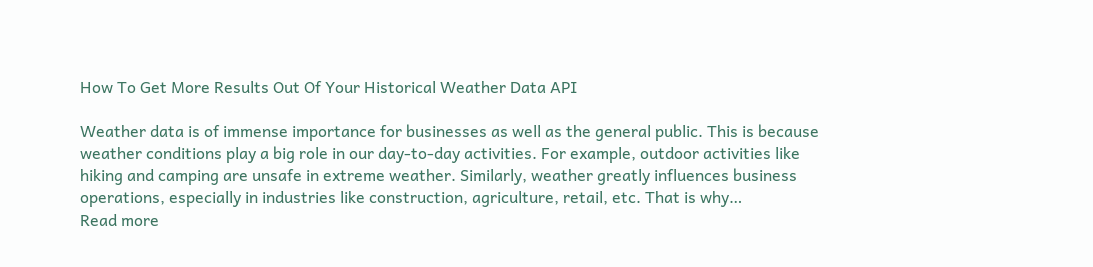How To Get More Results Out Of Your Historical Weather Data API

Weather data is of immense importance for businesses as well as the general public. This is because weather conditions play a big role in our day-to-day activities. For example, outdoor activities like hiking and camping are unsafe in extreme weather. Similarly, weather greatly influences business operations, especially in industries like construction, agriculture, retail, etc. That is why…
Read more